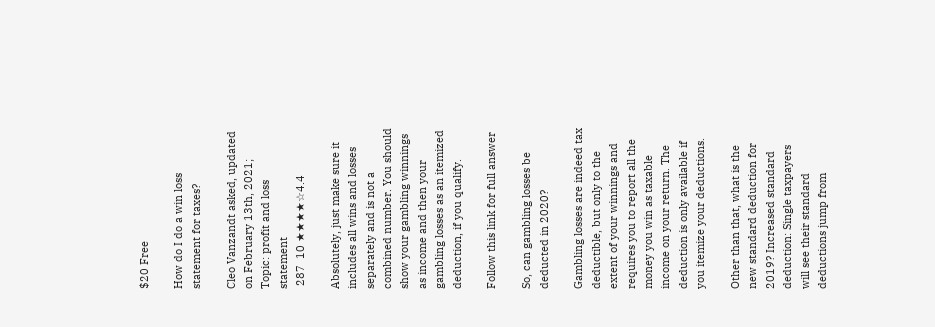$20 Free

How do I do a win loss statement for taxes?

Cleo Vanzandt asked, updated on February 13th, 2021; Topic: profit and loss statement
 287  10 ★★★★☆4.4

Absolutely, just make sure it includes all wins and losses separately and is not a combined number. You should show your gambling winnings as income and then your gambling losses as an itemized deduction, if you qualify.

Follow this link for full answer

So, can gambling losses be deducted in 2020?

Gambling losses are indeed tax deductible, but only to the extent of your winnings and requires you to report all the money you win as taxable income on your return. The deduction is only available if you itemize your deductions.

Other than that, what is the new standard deduction for 2019? Increased standard deduction: Single taxpayers will see their standard deductions jump from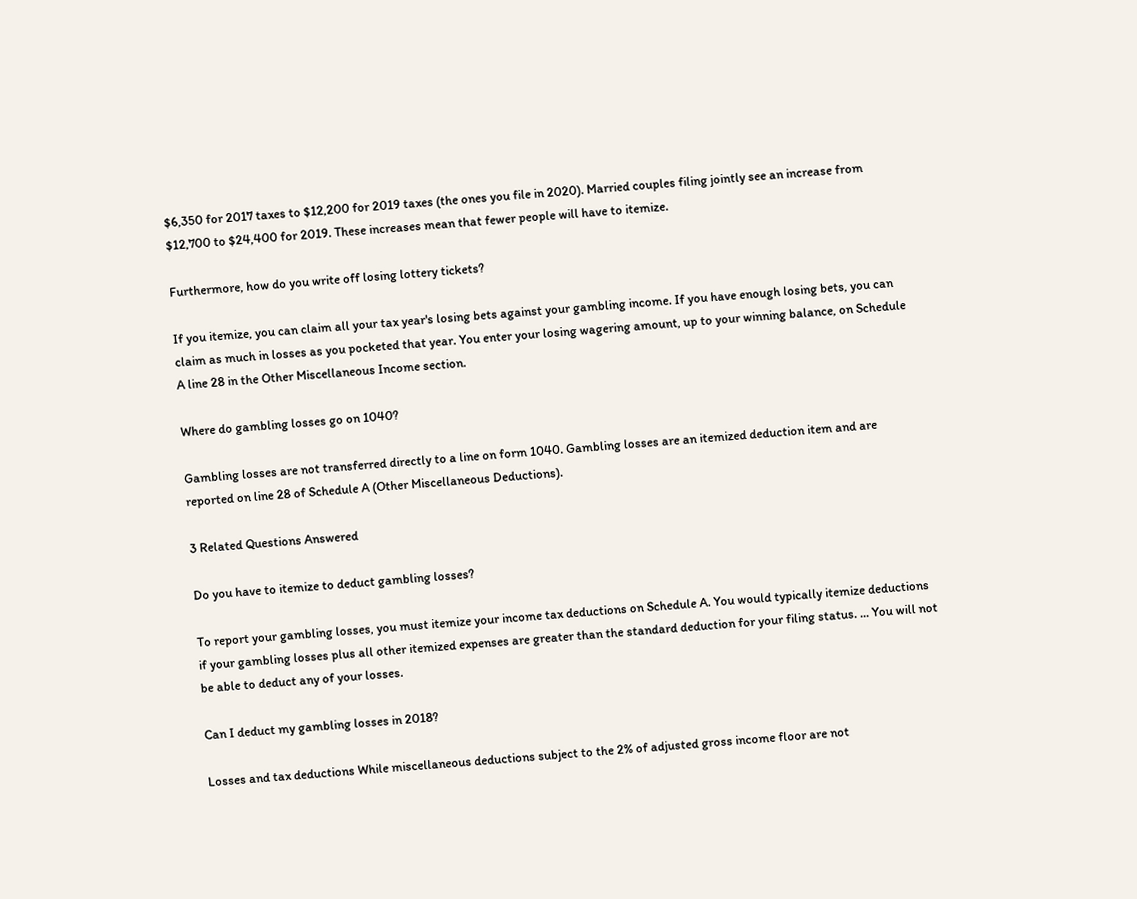$6,350 for 2017 taxes to $12,200 for 2019 taxes (the ones you file in 2020). Married couples filing jointly see an increase from $12,700 to $24,400 for 2019. These increases mean that fewer people will have to itemize.

Furthermore, how do you write off losing lottery tickets?

If you itemize, you can claim all your tax year's losing bets against your gambling income. If you have enough losing bets, you can claim as much in losses as you pocketed that year. You enter your losing wagering amount, up to your winning balance, on Schedule A line 28 in the Other Miscellaneous Income section.

Where do gambling losses go on 1040?

Gambling losses are not transferred directly to a line on form 1040. Gambling losses are an itemized deduction item and are reported on line 28 of Schedule A (Other Miscellaneous Deductions).

3 Related Questions Answered

Do you have to itemize to deduct gambling losses?

To report your gambling losses, you must itemize your income tax deductions on Schedule A. You would typically itemize deductions if your gambling losses plus all other itemized expenses are greater than the standard deduction for your filing status. ... You will not be able to deduct any of your losses.

Can I deduct my gambling losses in 2018?

Losses and tax deductions While miscellaneous deductions subject to the 2% of adjusted gross income floor are not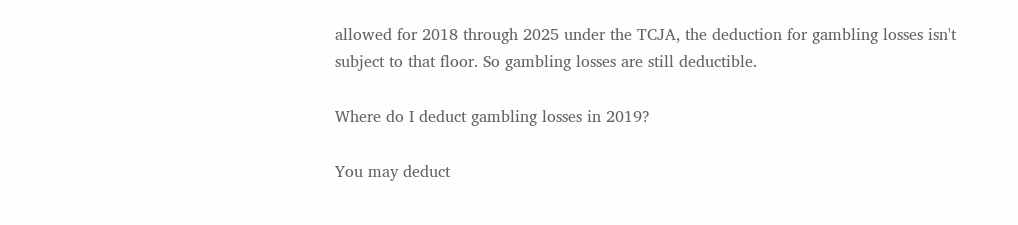allowed for 2018 through 2025 under the TCJA, the deduction for gambling losses isn't subject to that floor. So gambling losses are still deductible.

Where do I deduct gambling losses in 2019?

You may deduct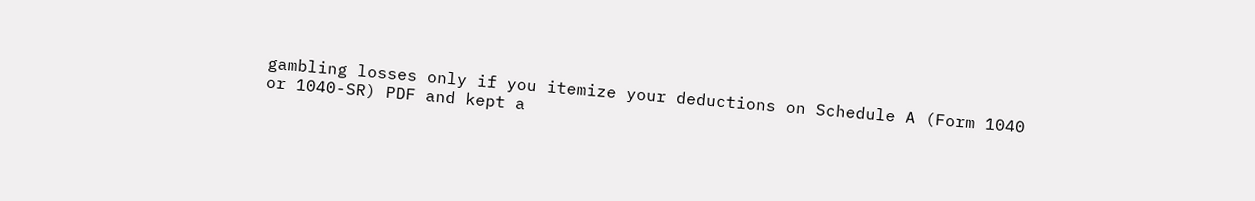gambling losses only if you itemize your deductions on Schedule A (Form 1040 or 1040-SR) PDF and kept a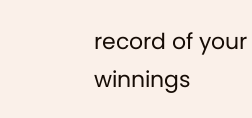record of your winnings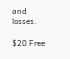and losses.

$20 Free